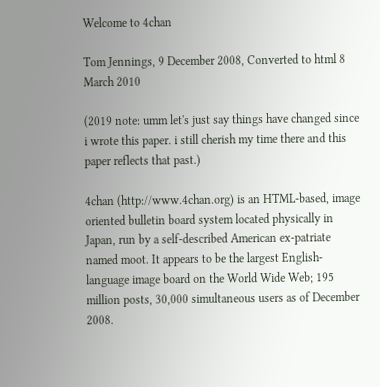Welcome to 4chan

Tom Jennings, 9 December 2008, Converted to html 8 March 2010

(2019 note: umm let's just say things have changed since i wrote this paper. i still cherish my time there and this paper reflects that past.)

4chan (http://www.4chan.org) is an HTML-based, image oriented bulletin board system located physically in Japan, run by a self-described American ex-patriate named moot. It appears to be the largest English-language image board on the World Wide Web; 195 million posts, 30,000 simultaneous users as of December 2008.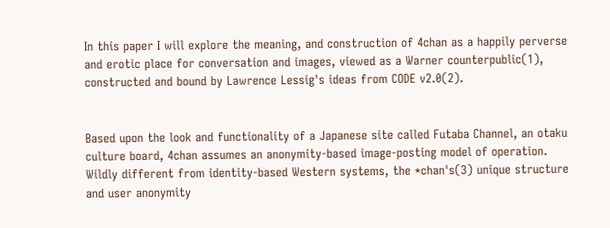In this paper I will explore the meaning, and construction of 4chan as a happily perverse and erotic place for conversation and images, viewed as a Warner counterpublic(1), constructed and bound by Lawrence Lessig's ideas from CODE v2.0(2).


Based upon the look and functionality of a Japanese site called Futaba Channel, an otaku culture board, 4chan assumes an anonymity-based image-posting model of operation. Wildly different from identity-based Western systems, the *chan's(3) unique structure and user anonymity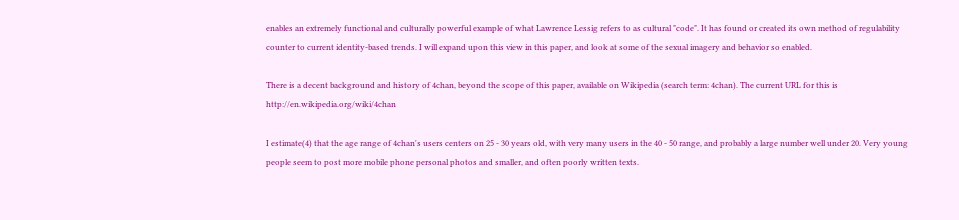enables an extremely functional and culturally powerful example of what Lawrence Lessig refers to as cultural "code". It has found or created its own method of regulability counter to current identity-based trends. I will expand upon this view in this paper, and look at some of the sexual imagery and behavior so enabled.

There is a decent background and history of 4chan, beyond the scope of this paper, available on Wikipedia (search term: 4chan). The current URL for this is http://en.wikipedia.org/wiki/4chan

I estimate(4) that the age range of 4chan's users centers on 25 - 30 years old, with very many users in the 40 - 50 range, and probably a large number well under 20. Very young people seem to post more mobile phone personal photos and smaller, and often poorly written texts.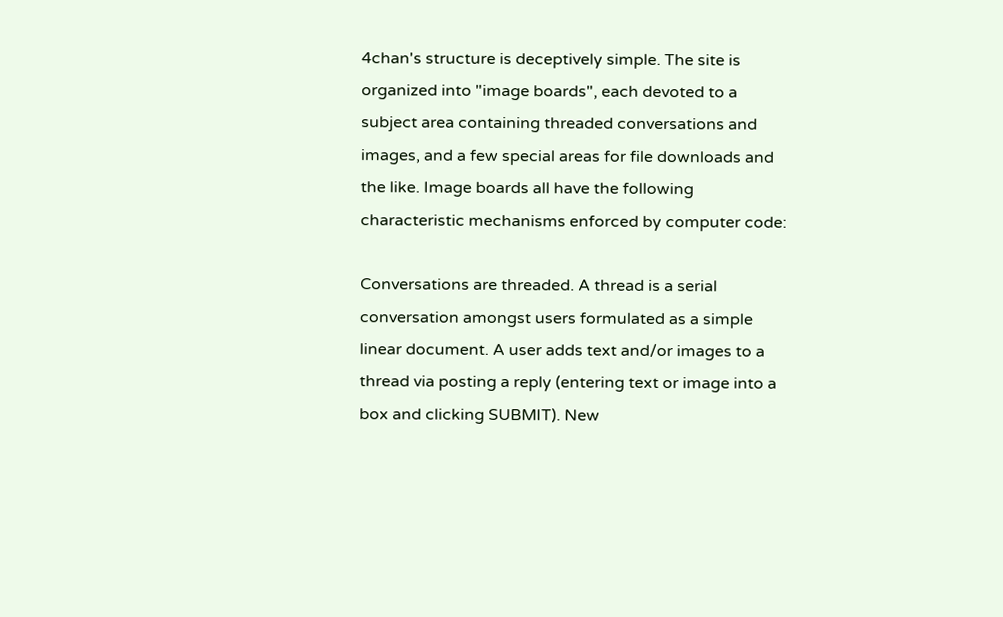4chan's structure is deceptively simple. The site is organized into "image boards", each devoted to a subject area containing threaded conversations and images, and a few special areas for file downloads and the like. Image boards all have the following characteristic mechanisms enforced by computer code:

Conversations are threaded. A thread is a serial conversation amongst users formulated as a simple linear document. A user adds text and/or images to a thread via posting a reply (entering text or image into a box and clicking SUBMIT). New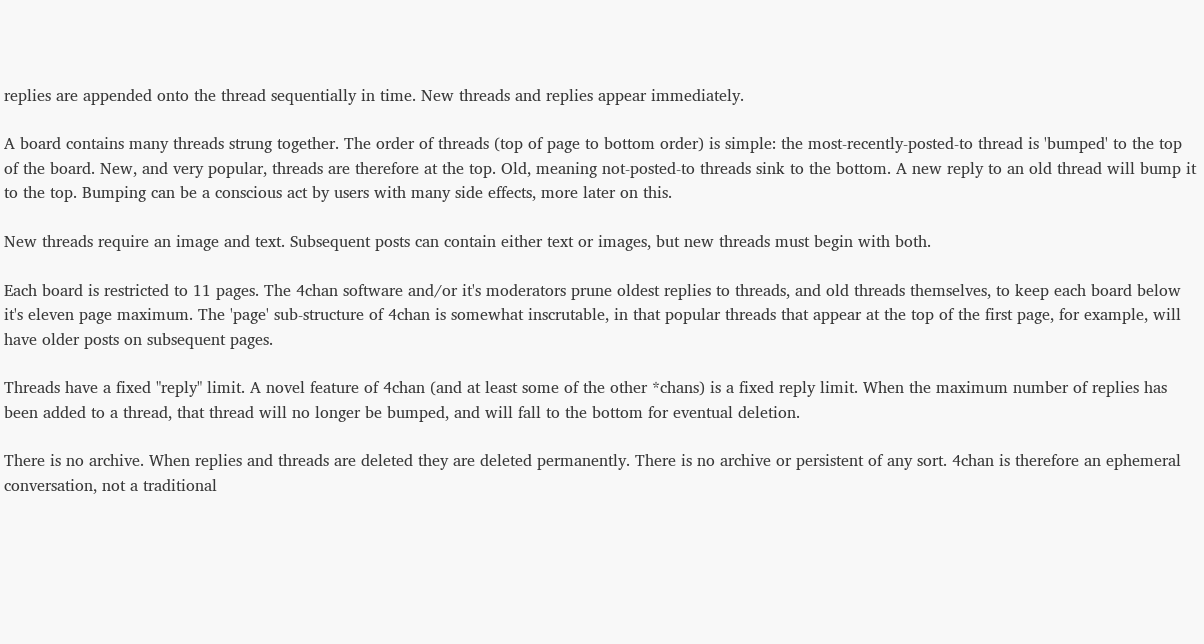replies are appended onto the thread sequentially in time. New threads and replies appear immediately.

A board contains many threads strung together. The order of threads (top of page to bottom order) is simple: the most-recently-posted-to thread is 'bumped' to the top of the board. New, and very popular, threads are therefore at the top. Old, meaning not-posted-to threads sink to the bottom. A new reply to an old thread will bump it to the top. Bumping can be a conscious act by users with many side effects, more later on this.

New threads require an image and text. Subsequent posts can contain either text or images, but new threads must begin with both.

Each board is restricted to 11 pages. The 4chan software and/or it's moderators prune oldest replies to threads, and old threads themselves, to keep each board below it's eleven page maximum. The 'page' sub-structure of 4chan is somewhat inscrutable, in that popular threads that appear at the top of the first page, for example, will have older posts on subsequent pages.

Threads have a fixed "reply" limit. A novel feature of 4chan (and at least some of the other *chans) is a fixed reply limit. When the maximum number of replies has been added to a thread, that thread will no longer be bumped, and will fall to the bottom for eventual deletion.

There is no archive. When replies and threads are deleted they are deleted permanently. There is no archive or persistent of any sort. 4chan is therefore an ephemeral conversation, not a traditional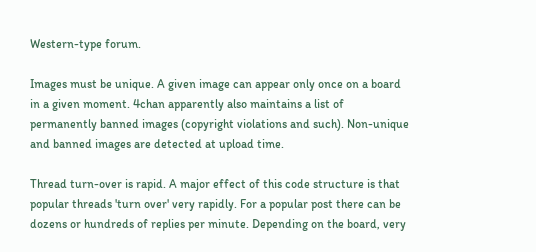Western-type forum.

Images must be unique. A given image can appear only once on a board in a given moment. 4chan apparently also maintains a list of permanently banned images (copyright violations and such). Non-unique and banned images are detected at upload time.

Thread turn-over is rapid. A major effect of this code structure is that popular threads 'turn over' very rapidly. For a popular post there can be dozens or hundreds of replies per minute. Depending on the board, very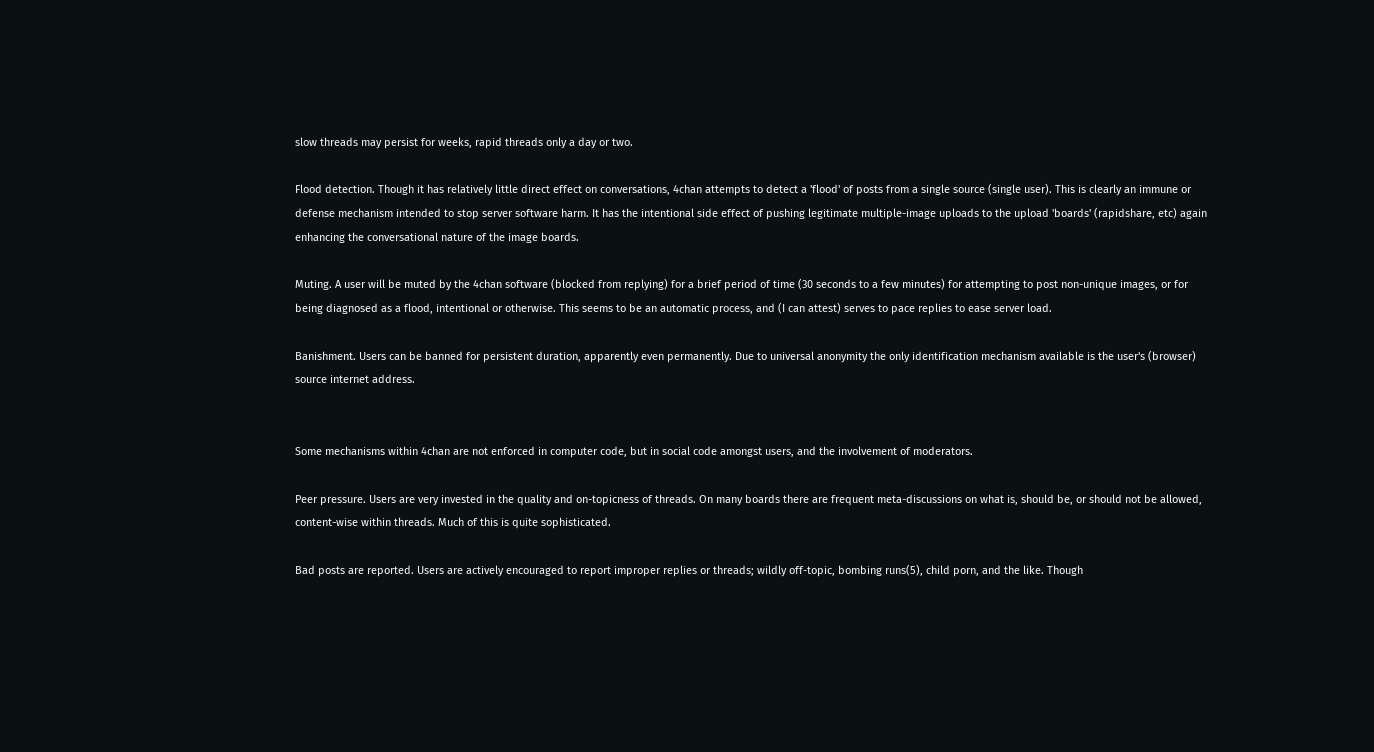slow threads may persist for weeks, rapid threads only a day or two.

Flood detection. Though it has relatively little direct effect on conversations, 4chan attempts to detect a 'flood' of posts from a single source (single user). This is clearly an immune or defense mechanism intended to stop server software harm. It has the intentional side effect of pushing legitimate multiple-image uploads to the upload 'boards' (rapidshare, etc) again enhancing the conversational nature of the image boards.

Muting. A user will be muted by the 4chan software (blocked from replying) for a brief period of time (30 seconds to a few minutes) for attempting to post non-unique images, or for being diagnosed as a flood, intentional or otherwise. This seems to be an automatic process, and (I can attest) serves to pace replies to ease server load.

Banishment. Users can be banned for persistent duration, apparently even permanently. Due to universal anonymity the only identification mechanism available is the user's (browser) source internet address.


Some mechanisms within 4chan are not enforced in computer code, but in social code amongst users, and the involvement of moderators.

Peer pressure. Users are very invested in the quality and on-topicness of threads. On many boards there are frequent meta-discussions on what is, should be, or should not be allowed, content-wise within threads. Much of this is quite sophisticated.

Bad posts are reported. Users are actively encouraged to report improper replies or threads; wildly off-topic, bombing runs(5), child porn, and the like. Though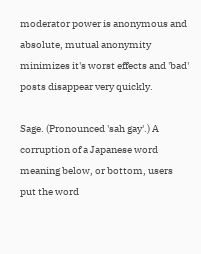moderator power is anonymous and absolute, mutual anonymity minimizes it's worst effects and 'bad' posts disappear very quickly.

Sage. (Pronounced 'sah gay'.) A corruption of a Japanese word meaning below, or bottom, users put the word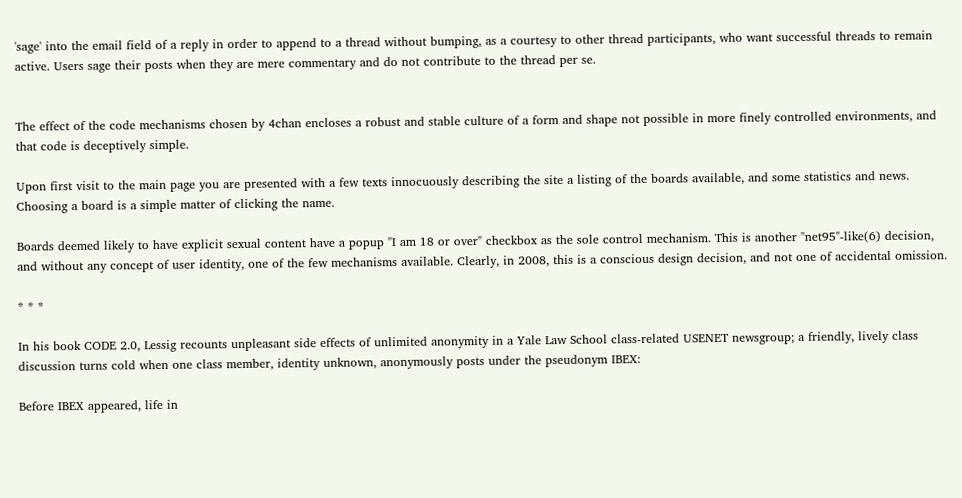'sage' into the email field of a reply in order to append to a thread without bumping, as a courtesy to other thread participants, who want successful threads to remain active. Users sage their posts when they are mere commentary and do not contribute to the thread per se.


The effect of the code mechanisms chosen by 4chan encloses a robust and stable culture of a form and shape not possible in more finely controlled environments, and that code is deceptively simple.

Upon first visit to the main page you are presented with a few texts innocuously describing the site a listing of the boards available, and some statistics and news. Choosing a board is a simple matter of clicking the name.

Boards deemed likely to have explicit sexual content have a popup "I am 18 or over" checkbox as the sole control mechanism. This is another "net95"-like(6) decision, and without any concept of user identity, one of the few mechanisms available. Clearly, in 2008, this is a conscious design decision, and not one of accidental omission.

* * *

In his book CODE 2.0, Lessig recounts unpleasant side effects of unlimited anonymity in a Yale Law School class-related USENET newsgroup; a friendly, lively class discussion turns cold when one class member, identity unknown, anonymously posts under the pseudonym IBEX:

Before IBEX appeared, life in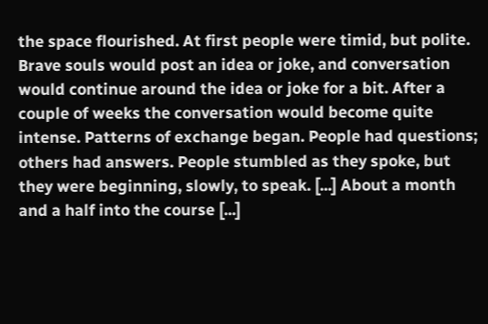the space flourished. At first people were timid, but polite. Brave souls would post an idea or joke, and conversation would continue around the idea or joke for a bit. After a couple of weeks the conversation would become quite intense. Patterns of exchange began. People had questions; others had answers. People stumbled as they spoke, but they were beginning, slowly, to speak. [...] About a month and a half into the course [...]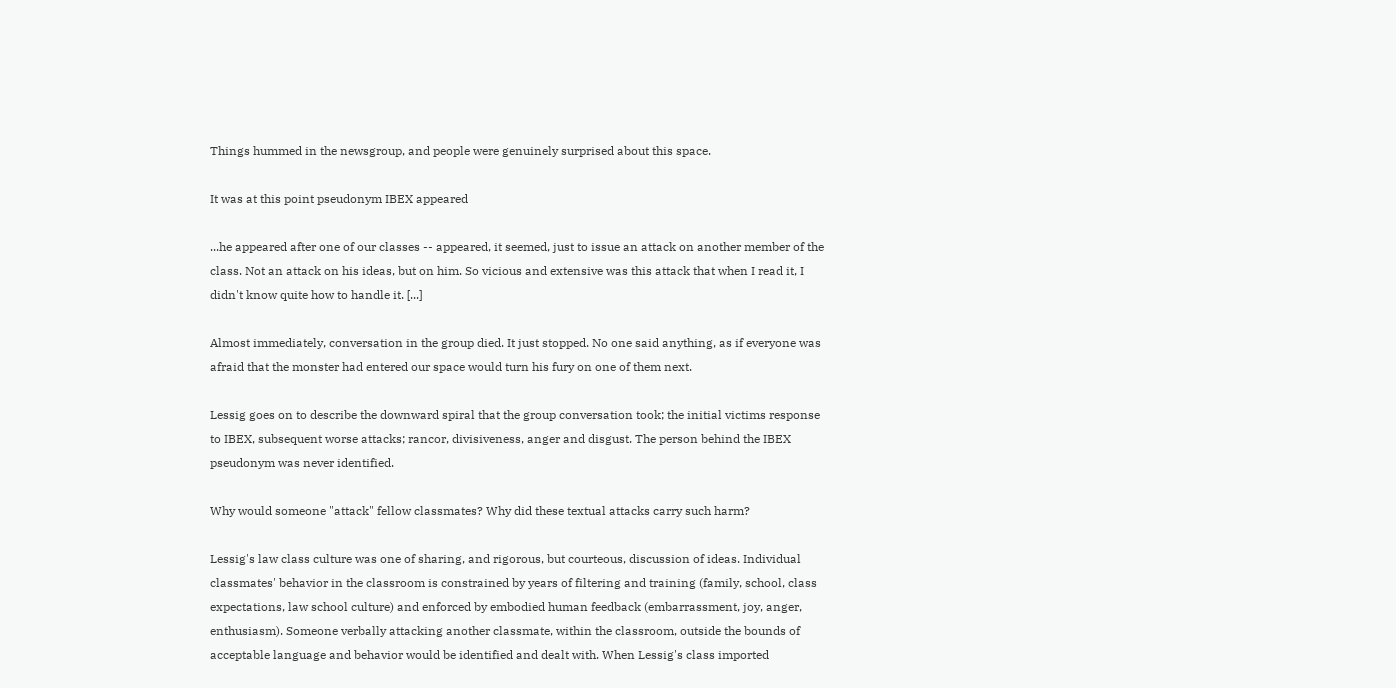Things hummed in the newsgroup, and people were genuinely surprised about this space.

It was at this point pseudonym IBEX appeared

...he appeared after one of our classes -- appeared, it seemed, just to issue an attack on another member of the class. Not an attack on his ideas, but on him. So vicious and extensive was this attack that when I read it, I didn't know quite how to handle it. [...]

Almost immediately, conversation in the group died. It just stopped. No one said anything, as if everyone was afraid that the monster had entered our space would turn his fury on one of them next.

Lessig goes on to describe the downward spiral that the group conversation took; the initial victims response to IBEX, subsequent worse attacks; rancor, divisiveness, anger and disgust. The person behind the IBEX pseudonym was never identified.

Why would someone "attack" fellow classmates? Why did these textual attacks carry such harm?

Lessig's law class culture was one of sharing, and rigorous, but courteous, discussion of ideas. Individual classmates' behavior in the classroom is constrained by years of filtering and training (family, school, class expectations, law school culture) and enforced by embodied human feedback (embarrassment, joy, anger, enthusiasm). Someone verbally attacking another classmate, within the classroom, outside the bounds of acceptable language and behavior would be identified and dealt with. When Lessig's class imported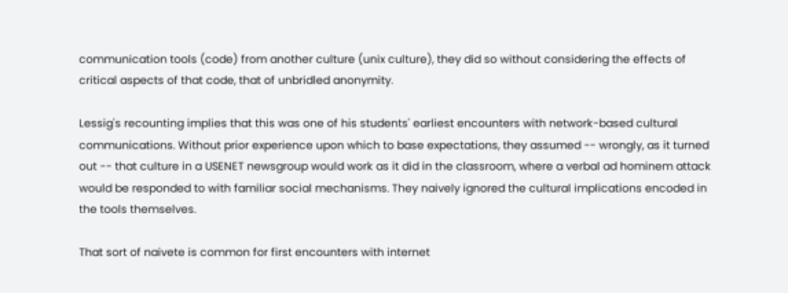communication tools (code) from another culture (unix culture), they did so without considering the effects of critical aspects of that code, that of unbridled anonymity.

Lessig's recounting implies that this was one of his students' earliest encounters with network-based cultural communications. Without prior experience upon which to base expectations, they assumed -- wrongly, as it turned out -- that culture in a USENET newsgroup would work as it did in the classroom, where a verbal ad hominem attack would be responded to with familiar social mechanisms. They naively ignored the cultural implications encoded in the tools themselves.

That sort of naivete is common for first encounters with internet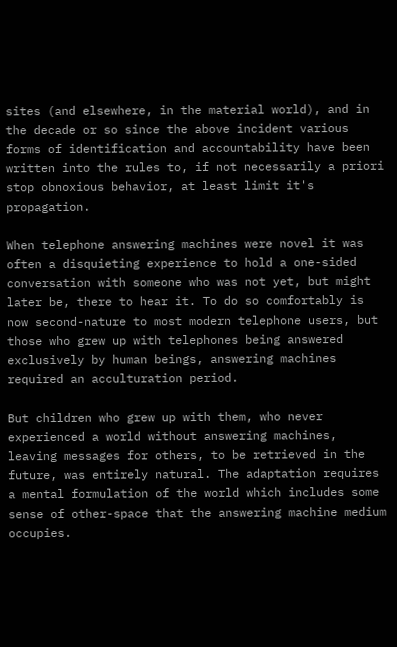sites (and elsewhere, in the material world), and in the decade or so since the above incident various forms of identification and accountability have been written into the rules to, if not necessarily a priori stop obnoxious behavior, at least limit it's propagation.

When telephone answering machines were novel it was often a disquieting experience to hold a one-sided conversation with someone who was not yet, but might later be, there to hear it. To do so comfortably is now second-nature to most modern telephone users, but those who grew up with telephones being answered exclusively by human beings, answering machines required an acculturation period.

But children who grew up with them, who never experienced a world without answering machines, leaving messages for others, to be retrieved in the future, was entirely natural. The adaptation requires a mental formulation of the world which includes some sense of other-space that the answering machine medium occupies.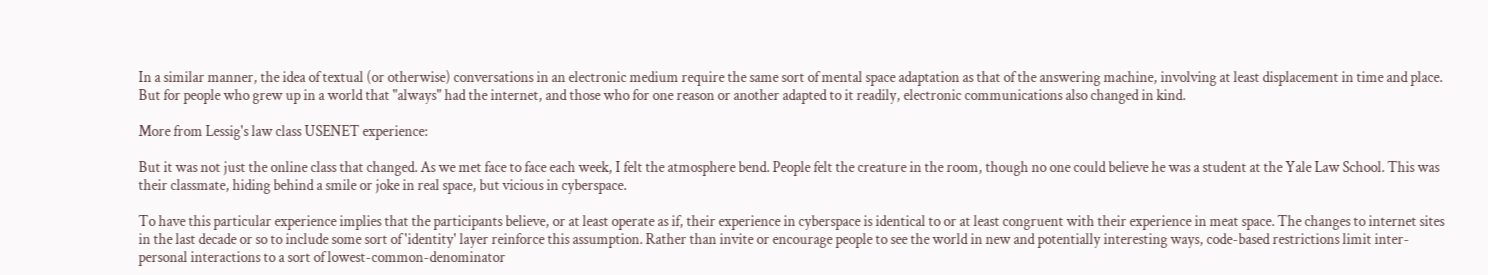In a similar manner, the idea of textual (or otherwise) conversations in an electronic medium require the same sort of mental space adaptation as that of the answering machine, involving at least displacement in time and place. But for people who grew up in a world that "always" had the internet, and those who for one reason or another adapted to it readily, electronic communications also changed in kind.

More from Lessig's law class USENET experience:

But it was not just the online class that changed. As we met face to face each week, I felt the atmosphere bend. People felt the creature in the room, though no one could believe he was a student at the Yale Law School. This was their classmate, hiding behind a smile or joke in real space, but vicious in cyberspace.

To have this particular experience implies that the participants believe, or at least operate as if, their experience in cyberspace is identical to or at least congruent with their experience in meat space. The changes to internet sites in the last decade or so to include some sort of 'identity' layer reinforce this assumption. Rather than invite or encourage people to see the world in new and potentially interesting ways, code-based restrictions limit inter-personal interactions to a sort of lowest-common-denominator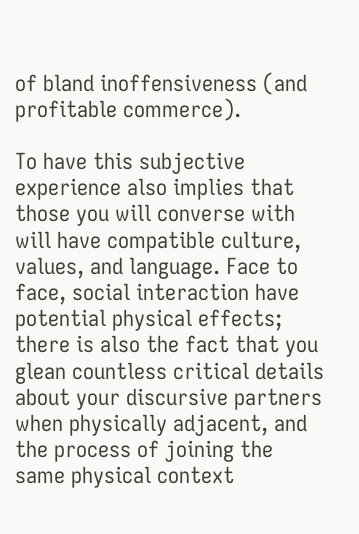of bland inoffensiveness (and profitable commerce).

To have this subjective experience also implies that those you will converse with will have compatible culture, values, and language. Face to face, social interaction have potential physical effects; there is also the fact that you glean countless critical details about your discursive partners when physically adjacent, and the process of joining the same physical context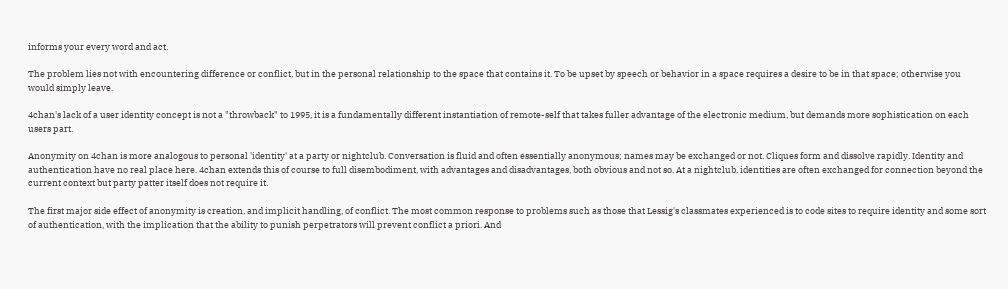informs your every word and act.

The problem lies not with encountering difference or conflict, but in the personal relationship to the space that contains it. To be upset by speech or behavior in a space requires a desire to be in that space; otherwise you would simply leave.

4chan's lack of a user identity concept is not a "throwback" to 1995, it is a fundamentally different instantiation of remote-self that takes fuller advantage of the electronic medium, but demands more sophistication on each users part.

Anonymity on 4chan is more analogous to personal 'identity' at a party or nightclub. Conversation is fluid and often essentially anonymous; names may be exchanged or not. Cliques form and dissolve rapidly. Identity and authentication have no real place here. 4chan extends this of course to full disembodiment, with advantages and disadvantages, both obvious and not so. At a nightclub, identities are often exchanged for connection beyond the current context but party patter itself does not require it.

The first major side effect of anonymity is creation, and implicit handling, of conflict. The most common response to problems such as those that Lessig's classmates experienced is to code sites to require identity and some sort of authentication, with the implication that the ability to punish perpetrators will prevent conflict a priori. And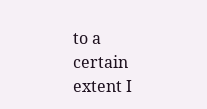to a certain extent I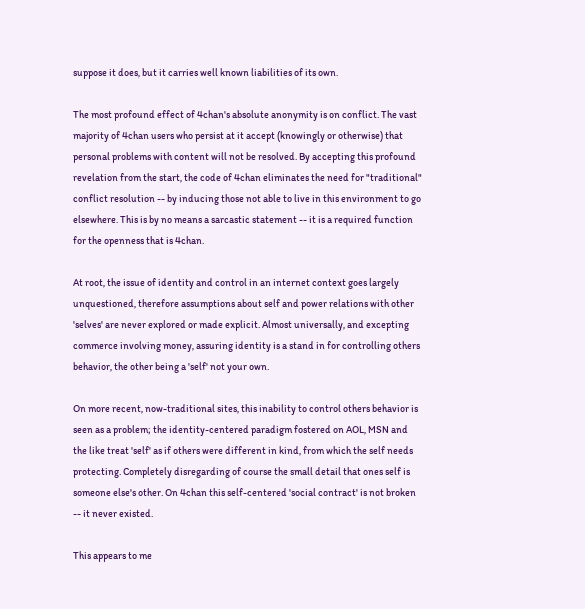suppose it does, but it carries well known liabilities of its own.

The most profound effect of 4chan's absolute anonymity is on conflict. The vast majority of 4chan users who persist at it accept (knowingly or otherwise) that personal problems with content will not be resolved. By accepting this profound revelation from the start, the code of 4chan eliminates the need for "traditional" conflict resolution -- by inducing those not able to live in this environment to go elsewhere. This is by no means a sarcastic statement -- it is a required function for the openness that is 4chan.

At root, the issue of identity and control in an internet context goes largely unquestioned, therefore assumptions about self and power relations with other 'selves' are never explored or made explicit. Almost universally, and excepting commerce involving money, assuring identity is a stand in for controlling others behavior, the other being a 'self' not your own.

On more recent, now-traditional sites, this inability to control others behavior is seen as a problem; the identity-centered paradigm fostered on AOL, MSN and the like treat 'self' as if others were different in kind, from which the self needs protecting. Completely disregarding of course the small detail that ones self is someone else's other. On 4chan this self-centered 'social contract' is not broken -- it never existed.

This appears to me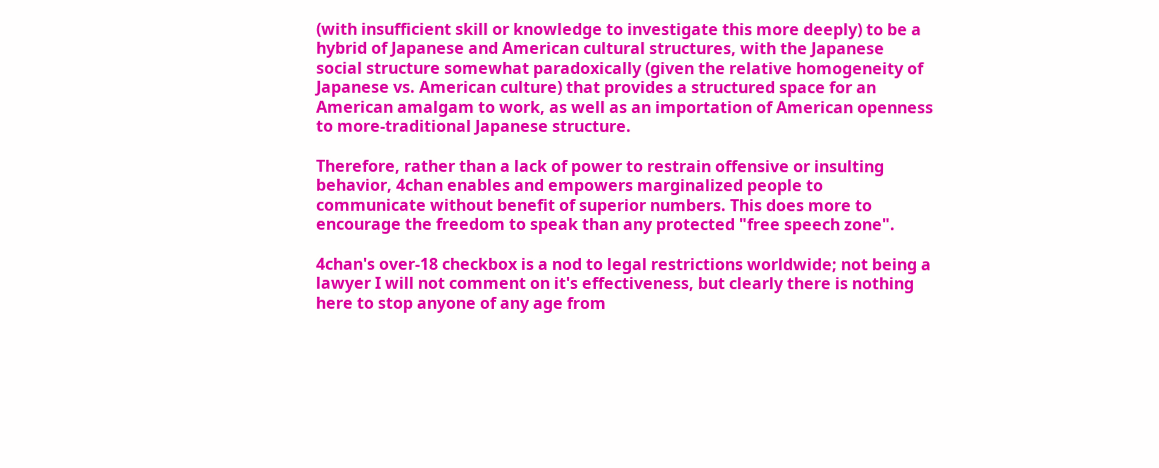(with insufficient skill or knowledge to investigate this more deeply) to be a hybrid of Japanese and American cultural structures, with the Japanese social structure somewhat paradoxically (given the relative homogeneity of Japanese vs. American culture) that provides a structured space for an American amalgam to work, as well as an importation of American openness to more-traditional Japanese structure.

Therefore, rather than a lack of power to restrain offensive or insulting behavior, 4chan enables and empowers marginalized people to communicate without benefit of superior numbers. This does more to encourage the freedom to speak than any protected "free speech zone".

4chan's over-18 checkbox is a nod to legal restrictions worldwide; not being a lawyer I will not comment on it's effectiveness, but clearly there is nothing here to stop anyone of any age from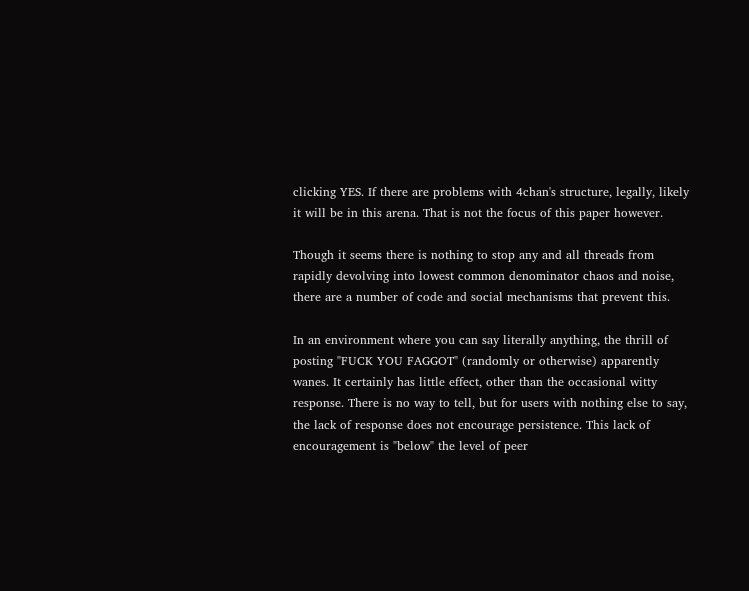clicking YES. If there are problems with 4chan's structure, legally, likely it will be in this arena. That is not the focus of this paper however.

Though it seems there is nothing to stop any and all threads from rapidly devolving into lowest common denominator chaos and noise, there are a number of code and social mechanisms that prevent this.

In an environment where you can say literally anything, the thrill of posting "FUCK YOU FAGGOT" (randomly or otherwise) apparently wanes. It certainly has little effect, other than the occasional witty response. There is no way to tell, but for users with nothing else to say, the lack of response does not encourage persistence. This lack of encouragement is "below" the level of peer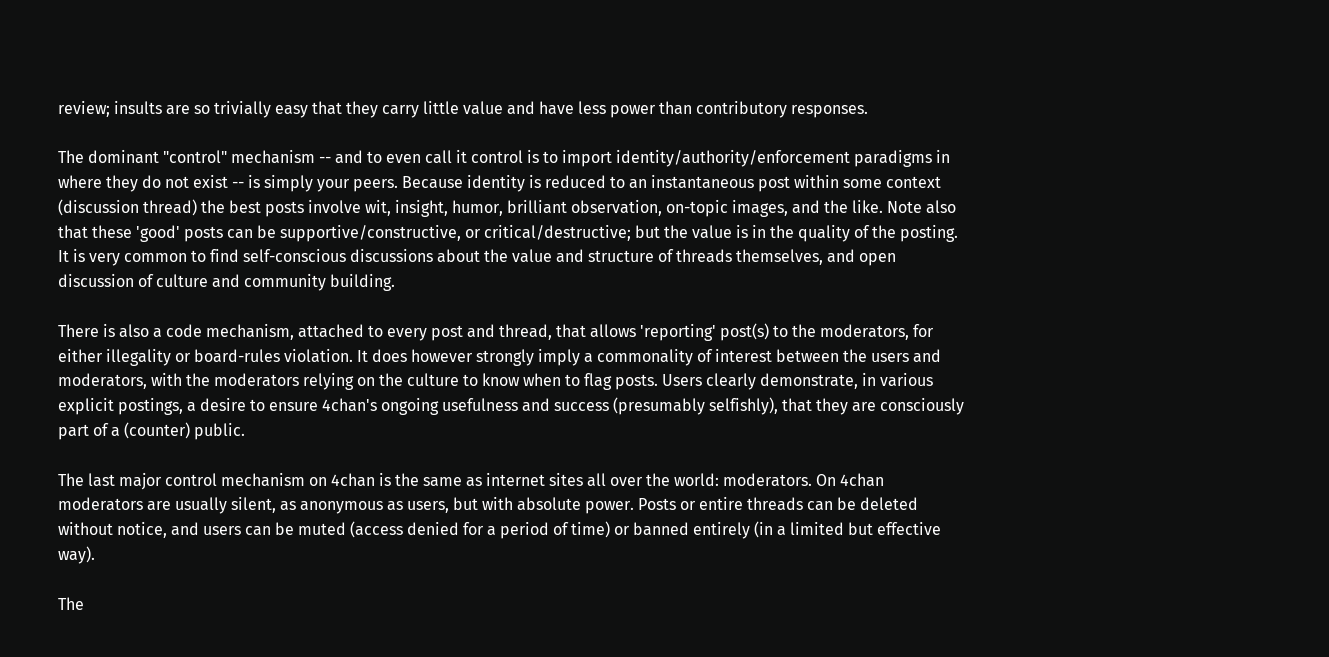review; insults are so trivially easy that they carry little value and have less power than contributory responses.

The dominant "control" mechanism -- and to even call it control is to import identity/authority/enforcement paradigms in where they do not exist -- is simply your peers. Because identity is reduced to an instantaneous post within some context (discussion thread) the best posts involve wit, insight, humor, brilliant observation, on-topic images, and the like. Note also that these 'good' posts can be supportive/constructive, or critical/destructive; but the value is in the quality of the posting. It is very common to find self-conscious discussions about the value and structure of threads themselves, and open discussion of culture and community building.

There is also a code mechanism, attached to every post and thread, that allows 'reporting' post(s) to the moderators, for either illegality or board-rules violation. It does however strongly imply a commonality of interest between the users and moderators, with the moderators relying on the culture to know when to flag posts. Users clearly demonstrate, in various explicit postings, a desire to ensure 4chan's ongoing usefulness and success (presumably selfishly), that they are consciously part of a (counter) public.

The last major control mechanism on 4chan is the same as internet sites all over the world: moderators. On 4chan moderators are usually silent, as anonymous as users, but with absolute power. Posts or entire threads can be deleted without notice, and users can be muted (access denied for a period of time) or banned entirely (in a limited but effective way).

The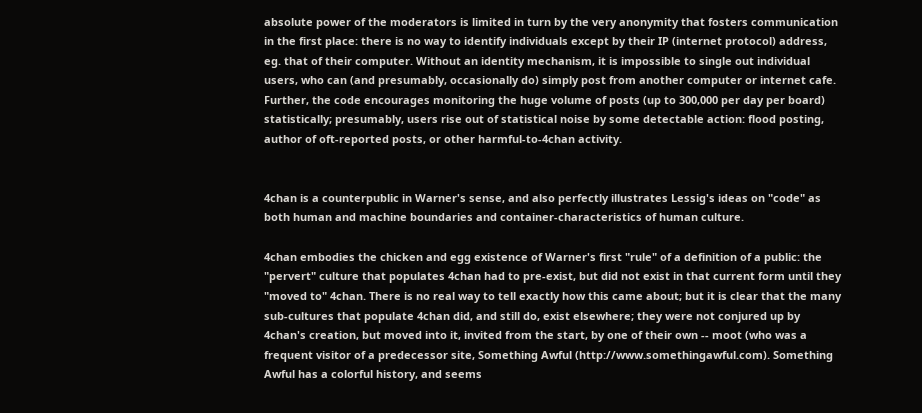absolute power of the moderators is limited in turn by the very anonymity that fosters communication in the first place: there is no way to identify individuals except by their IP (internet protocol) address, eg. that of their computer. Without an identity mechanism, it is impossible to single out individual users, who can (and presumably, occasionally do) simply post from another computer or internet cafe. Further, the code encourages monitoring the huge volume of posts (up to 300,000 per day per board) statistically; presumably, users rise out of statistical noise by some detectable action: flood posting, author of oft-reported posts, or other harmful-to-4chan activity.


4chan is a counterpublic in Warner's sense, and also perfectly illustrates Lessig's ideas on "code" as both human and machine boundaries and container-characteristics of human culture.

4chan embodies the chicken and egg existence of Warner's first "rule" of a definition of a public: the "pervert" culture that populates 4chan had to pre-exist, but did not exist in that current form until they "moved to" 4chan. There is no real way to tell exactly how this came about; but it is clear that the many sub-cultures that populate 4chan did, and still do, exist elsewhere; they were not conjured up by 4chan's creation, but moved into it, invited from the start, by one of their own -- moot (who was a frequent visitor of a predecessor site, Something Awful (http://www.somethingawful.com). Something Awful has a colorful history, and seems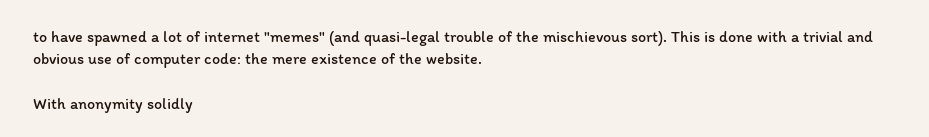to have spawned a lot of internet "memes" (and quasi-legal trouble of the mischievous sort). This is done with a trivial and obvious use of computer code: the mere existence of the website.

With anonymity solidly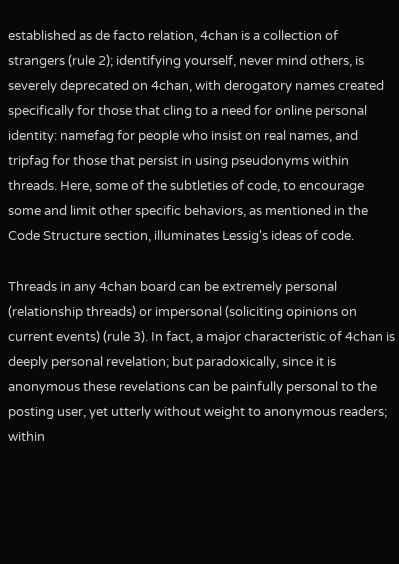established as de facto relation, 4chan is a collection of strangers (rule 2); identifying yourself, never mind others, is severely deprecated on 4chan, with derogatory names created specifically for those that cling to a need for online personal identity: namefag for people who insist on real names, and tripfag for those that persist in using pseudonyms within threads. Here, some of the subtleties of code, to encourage some and limit other specific behaviors, as mentioned in the Code Structure section, illuminates Lessig's ideas of code.

Threads in any 4chan board can be extremely personal (relationship threads) or impersonal (soliciting opinions on current events) (rule 3). In fact, a major characteristic of 4chan is deeply personal revelation; but paradoxically, since it is anonymous these revelations can be painfully personal to the posting user, yet utterly without weight to anonymous readers; within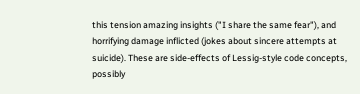this tension amazing insights ("I share the same fear"), and horrifying damage inflicted (jokes about sincere attempts at suicide). These are side-effects of Lessig-style code concepts, possibly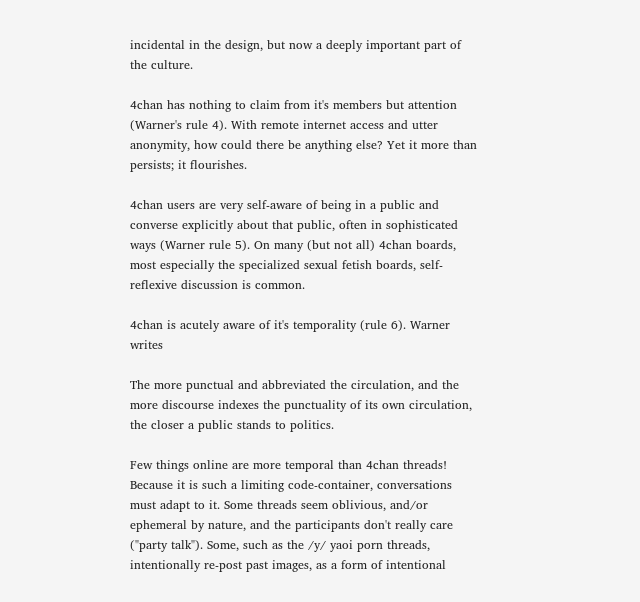incidental in the design, but now a deeply important part of the culture.

4chan has nothing to claim from it's members but attention (Warner's rule 4). With remote internet access and utter anonymity, how could there be anything else? Yet it more than persists; it flourishes.

4chan users are very self-aware of being in a public and converse explicitly about that public, often in sophisticated ways (Warner rule 5). On many (but not all) 4chan boards, most especially the specialized sexual fetish boards, self-reflexive discussion is common.

4chan is acutely aware of it's temporality (rule 6). Warner writes

The more punctual and abbreviated the circulation, and the more discourse indexes the punctuality of its own circulation, the closer a public stands to politics.

Few things online are more temporal than 4chan threads! Because it is such a limiting code-container, conversations must adapt to it. Some threads seem oblivious, and/or ephemeral by nature, and the participants don't really care ("party talk"). Some, such as the /y/ yaoi porn threads, intentionally re-post past images, as a form of intentional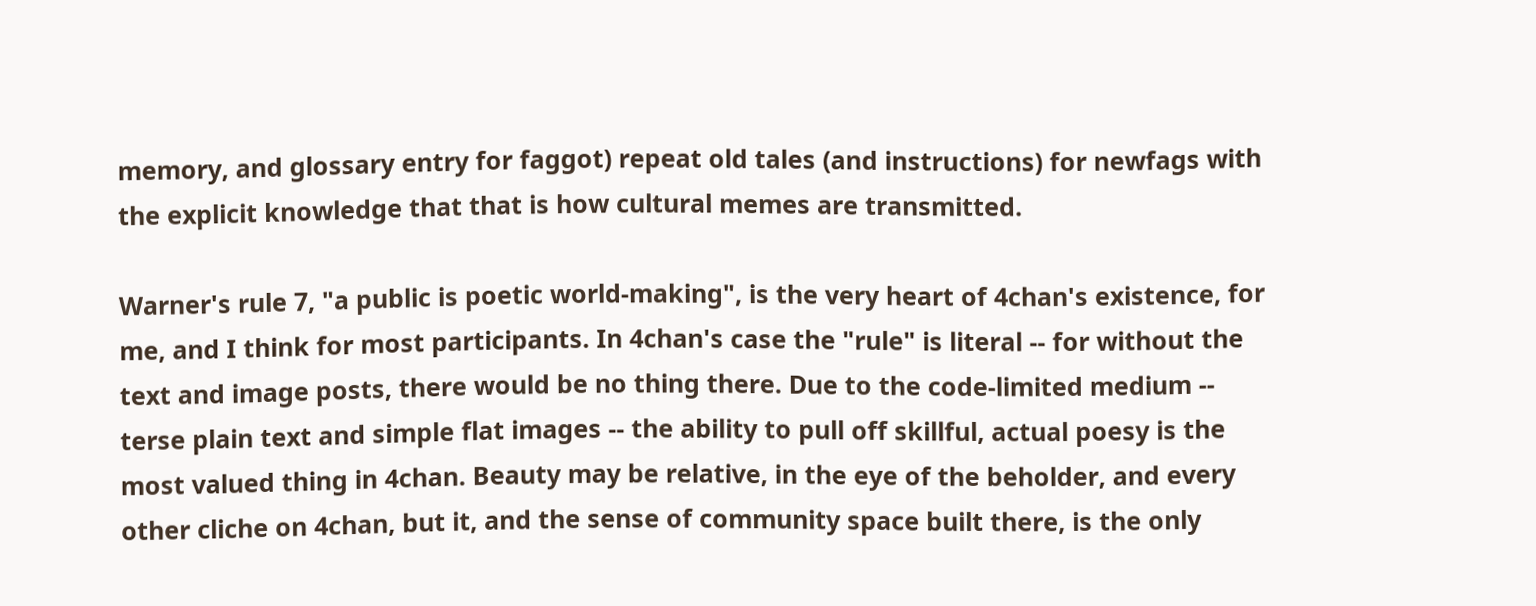memory, and glossary entry for faggot) repeat old tales (and instructions) for newfags with the explicit knowledge that that is how cultural memes are transmitted.

Warner's rule 7, "a public is poetic world-making", is the very heart of 4chan's existence, for me, and I think for most participants. In 4chan's case the "rule" is literal -- for without the text and image posts, there would be no thing there. Due to the code-limited medium -- terse plain text and simple flat images -- the ability to pull off skillful, actual poesy is the most valued thing in 4chan. Beauty may be relative, in the eye of the beholder, and every other cliche on 4chan, but it, and the sense of community space built there, is the only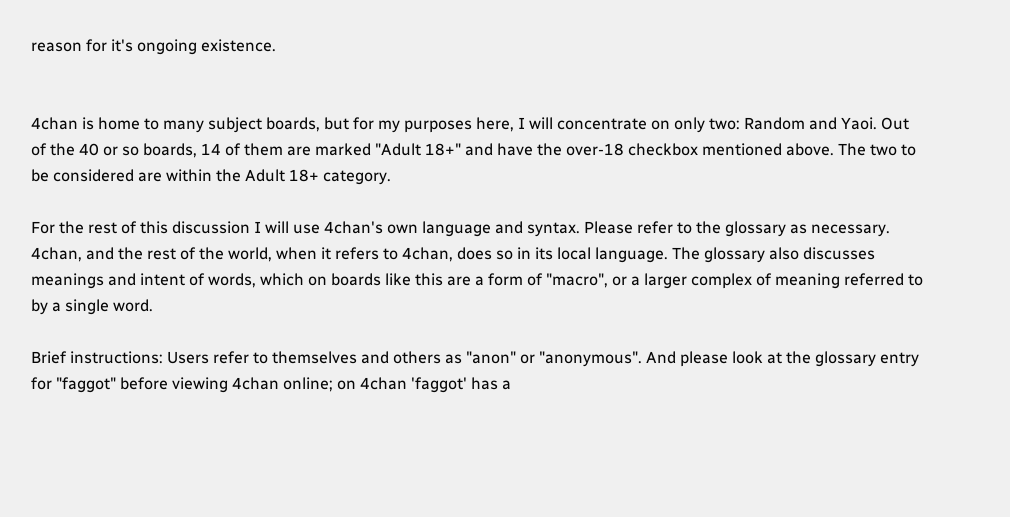reason for it's ongoing existence.


4chan is home to many subject boards, but for my purposes here, I will concentrate on only two: Random and Yaoi. Out of the 40 or so boards, 14 of them are marked "Adult 18+" and have the over-18 checkbox mentioned above. The two to be considered are within the Adult 18+ category.

For the rest of this discussion I will use 4chan's own language and syntax. Please refer to the glossary as necessary. 4chan, and the rest of the world, when it refers to 4chan, does so in its local language. The glossary also discusses meanings and intent of words, which on boards like this are a form of "macro", or a larger complex of meaning referred to by a single word.

Brief instructions: Users refer to themselves and others as "anon" or "anonymous". And please look at the glossary entry for "faggot" before viewing 4chan online; on 4chan 'faggot' has a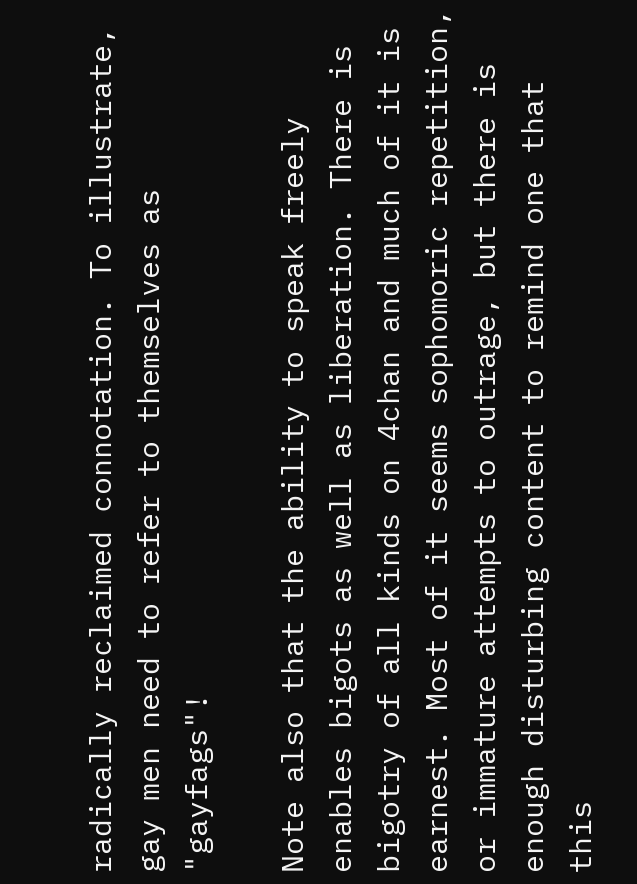radically reclaimed connotation. To illustrate, gay men need to refer to themselves as "gayfags"!

Note also that the ability to speak freely enables bigots as well as liberation. There is bigotry of all kinds on 4chan and much of it is earnest. Most of it seems sophomoric repetition, or immature attempts to outrage, but there is enough disturbing content to remind one that this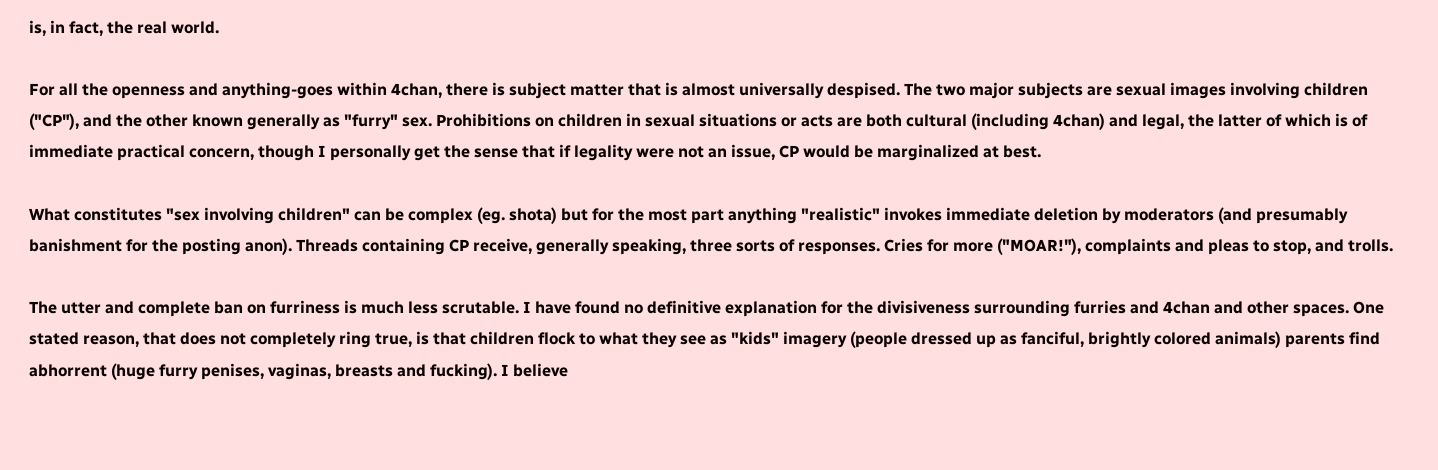is, in fact, the real world.

For all the openness and anything-goes within 4chan, there is subject matter that is almost universally despised. The two major subjects are sexual images involving children ("CP"), and the other known generally as "furry" sex. Prohibitions on children in sexual situations or acts are both cultural (including 4chan) and legal, the latter of which is of immediate practical concern, though I personally get the sense that if legality were not an issue, CP would be marginalized at best.

What constitutes "sex involving children" can be complex (eg. shota) but for the most part anything "realistic" invokes immediate deletion by moderators (and presumably banishment for the posting anon). Threads containing CP receive, generally speaking, three sorts of responses. Cries for more ("MOAR!"), complaints and pleas to stop, and trolls.

The utter and complete ban on furriness is much less scrutable. I have found no definitive explanation for the divisiveness surrounding furries and 4chan and other spaces. One stated reason, that does not completely ring true, is that children flock to what they see as "kids" imagery (people dressed up as fanciful, brightly colored animals) parents find abhorrent (huge furry penises, vaginas, breasts and fucking). I believe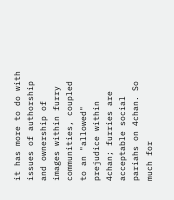it has more to do with issues of authorship and ownership of images within furry communities, coupled to an "allowed" prejudice within 4chan; furries are acceptable social pariahs on 4chan. So much for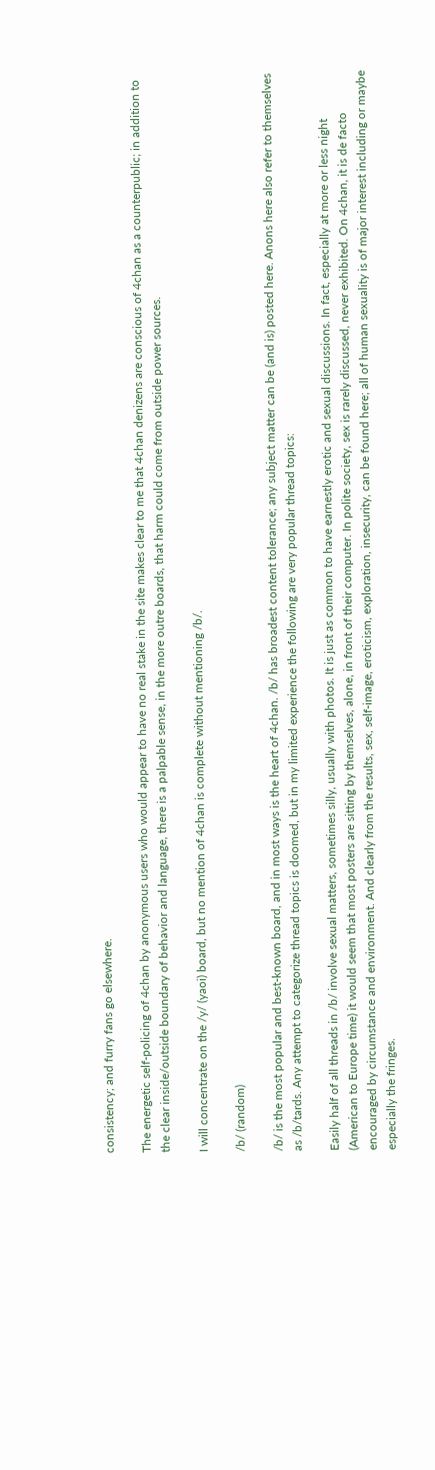consistency; and furry fans go elsewhere.

The energetic self-policing of 4chan by anonymous users who would appear to have no real stake in the site makes clear to me that 4chan denizens are conscious of 4chan as a counterpublic; in addition to the clear inside/outside boundary of behavior and language, there is a palpable sense, in the more outre boards, that harm could come from outside power sources.

I will concentrate on the /y/ (yaoi) board, but no mention of 4chan is complete without mentioning /b/.

/b/ (random)

/b/ is the most popular and best-known board, and in most ways is the heart of 4chan. /b/ has broadest content tolerance; any subject matter can be (and is) posted here. Anons here also refer to themselves as /b/tards. Any attempt to categorize thread topics is doomed, but in my limited experience the following are very popular thread topics:

Easily half of all threads in /b/ involve sexual matters, sometimes silly, usually with photos. It is just as common to have earnestly erotic and sexual discussions. In fact, especially at more or less night (American to Europe time) it would seem that most posters are sitting by themselves, alone, in front of their computer. In polite society, sex is rarely discussed, never exhibited. On 4chan, it is de facto encouraged by circumstance and environment. And clearly from the results, sex, self-image, eroticism, exploration, insecurity, can be found here; all of human sexuality is of major interest including or maybe especially the fringes.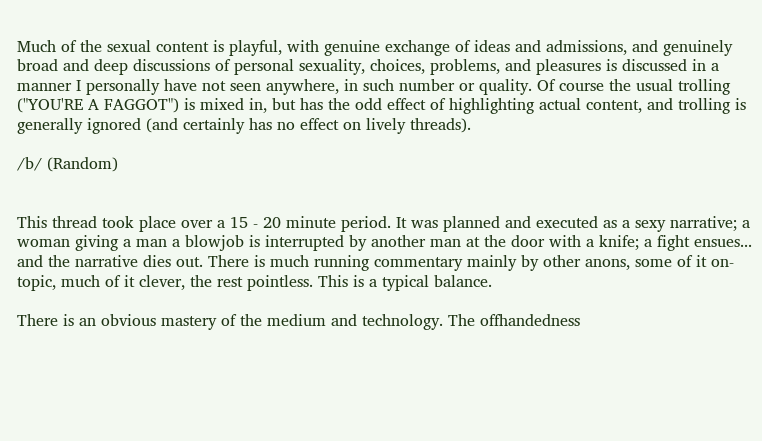Much of the sexual content is playful, with genuine exchange of ideas and admissions, and genuinely broad and deep discussions of personal sexuality, choices, problems, and pleasures is discussed in a manner I personally have not seen anywhere, in such number or quality. Of course the usual trolling ("YOU'RE A FAGGOT") is mixed in, but has the odd effect of highlighting actual content, and trolling is generally ignored (and certainly has no effect on lively threads).

/b/ (Random)


This thread took place over a 15 - 20 minute period. It was planned and executed as a sexy narrative; a woman giving a man a blowjob is interrupted by another man at the door with a knife; a fight ensues... and the narrative dies out. There is much running commentary mainly by other anons, some of it on-topic, much of it clever, the rest pointless. This is a typical balance.

There is an obvious mastery of the medium and technology. The offhandedness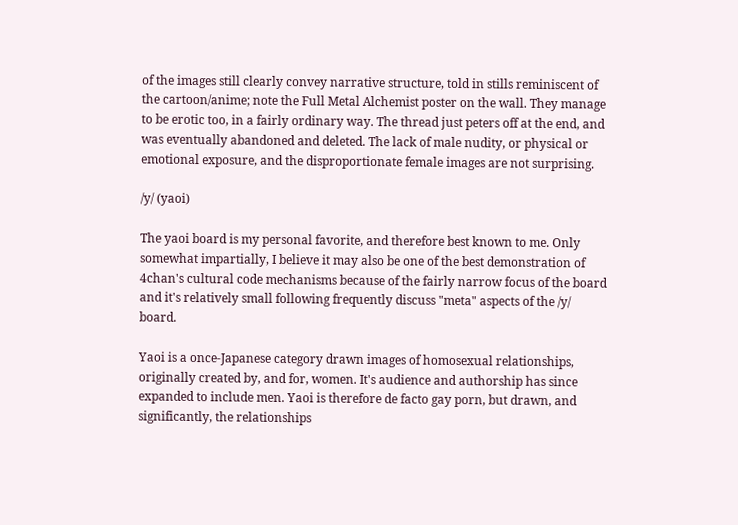of the images still clearly convey narrative structure, told in stills reminiscent of the cartoon/anime; note the Full Metal Alchemist poster on the wall. They manage to be erotic too, in a fairly ordinary way. The thread just peters off at the end, and was eventually abandoned and deleted. The lack of male nudity, or physical or emotional exposure, and the disproportionate female images are not surprising.

/y/ (yaoi)

The yaoi board is my personal favorite, and therefore best known to me. Only somewhat impartially, I believe it may also be one of the best demonstration of 4chan's cultural code mechanisms because of the fairly narrow focus of the board and it's relatively small following frequently discuss "meta" aspects of the /y/ board.

Yaoi is a once-Japanese category drawn images of homosexual relationships, originally created by, and for, women. It's audience and authorship has since expanded to include men. Yaoi is therefore de facto gay porn, but drawn, and significantly, the relationships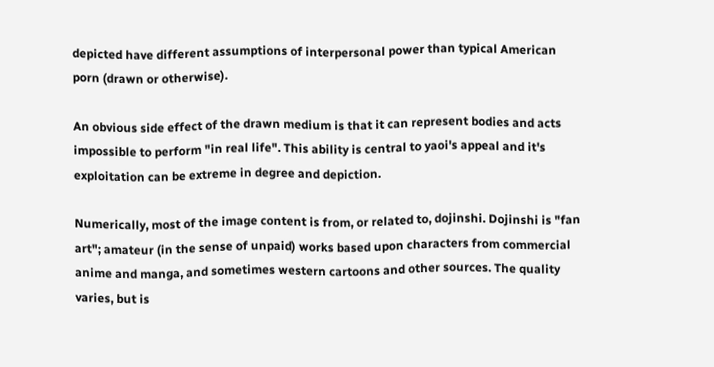depicted have different assumptions of interpersonal power than typical American porn (drawn or otherwise).

An obvious side effect of the drawn medium is that it can represent bodies and acts impossible to perform "in real life". This ability is central to yaoi's appeal and it's exploitation can be extreme in degree and depiction.

Numerically, most of the image content is from, or related to, dojinshi. Dojinshi is "fan art"; amateur (in the sense of unpaid) works based upon characters from commercial anime and manga, and sometimes western cartoons and other sources. The quality varies, but is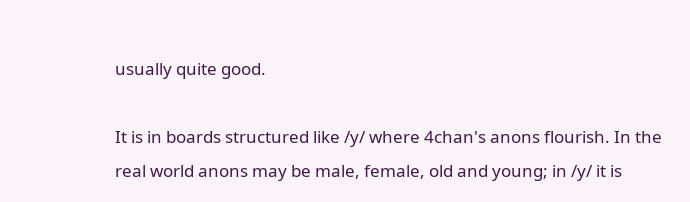usually quite good.

It is in boards structured like /y/ where 4chan's anons flourish. In the real world anons may be male, female, old and young; in /y/ it is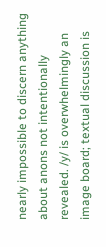nearly impossible to discern anything about anons not intentionally revealed. /y/ is overwhelmingly an image board; textual discussion is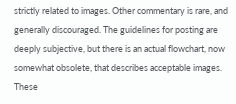strictly related to images. Other commentary is rare, and generally discouraged. The guidelines for posting are deeply subjective, but there is an actual flowchart, now somewhat obsolete, that describes acceptable images. These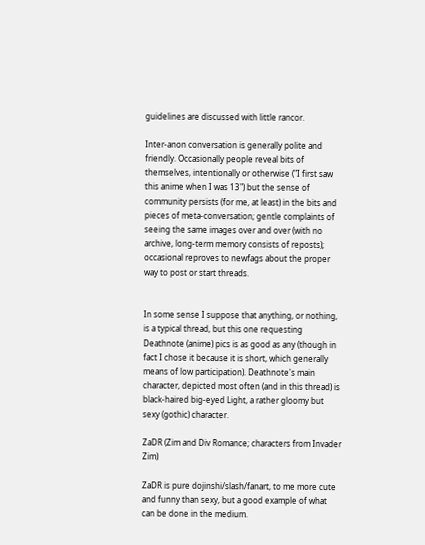guidelines are discussed with little rancor.

Inter-anon conversation is generally polite and friendly. Occasionally people reveal bits of themselves, intentionally or otherwise ("I first saw this anime when I was 13") but the sense of community persists (for me, at least) in the bits and pieces of meta-conversation; gentle complaints of seeing the same images over and over (with no archive, long-term memory consists of reposts); occasional reproves to newfags about the proper way to post or start threads.


In some sense I suppose that anything, or nothing, is a typical thread, but this one requesting Deathnote (anime) pics is as good as any (though in fact I chose it because it is short, which generally means of low participation). Deathnote's main character, depicted most often (and in this thread) is black-haired big-eyed Light, a rather gloomy but sexy (gothic) character.

ZaDR (Zim and Div Romance; characters from Invader Zim)

ZaDR is pure dojinshi/slash/fanart, to me more cute and funny than sexy, but a good example of what can be done in the medium.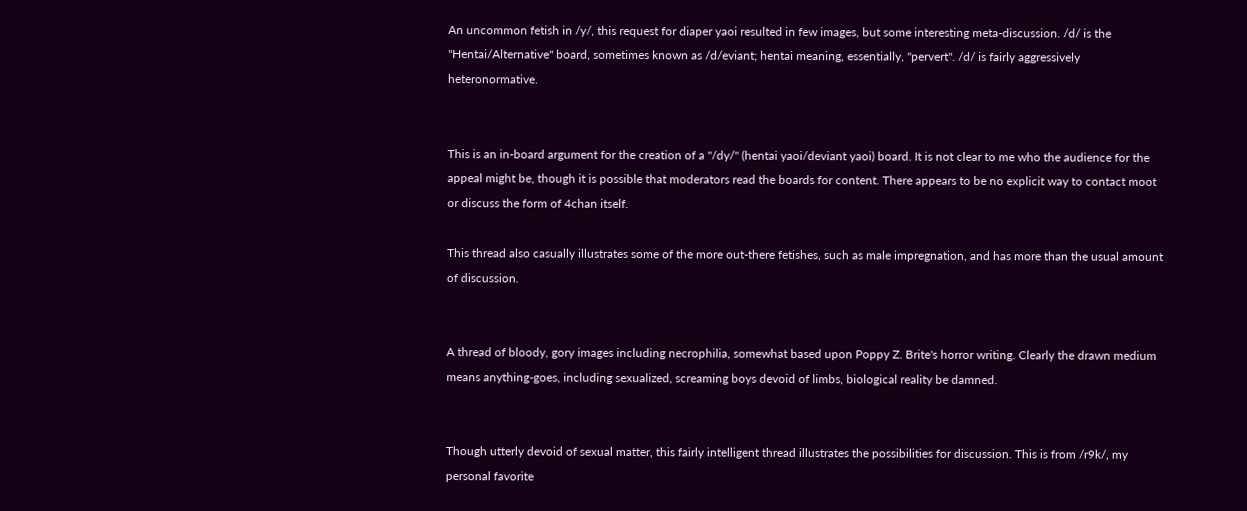An uncommon fetish in /y/, this request for diaper yaoi resulted in few images, but some interesting meta-discussion. /d/ is the "Hentai/Alternative" board, sometimes known as /d/eviant; hentai meaning, essentially, "pervert". /d/ is fairly aggressively heteronormative.


This is an in-board argument for the creation of a "/dy/" (hentai yaoi/deviant yaoi) board. It is not clear to me who the audience for the appeal might be, though it is possible that moderators read the boards for content. There appears to be no explicit way to contact moot or discuss the form of 4chan itself.

This thread also casually illustrates some of the more out-there fetishes, such as male impregnation, and has more than the usual amount of discussion.


A thread of bloody, gory images including necrophilia, somewhat based upon Poppy Z. Brite's horror writing. Clearly the drawn medium means anything-goes, including sexualized, screaming boys devoid of limbs, biological reality be damned.


Though utterly devoid of sexual matter, this fairly intelligent thread illustrates the possibilities for discussion. This is from /r9k/, my personal favorite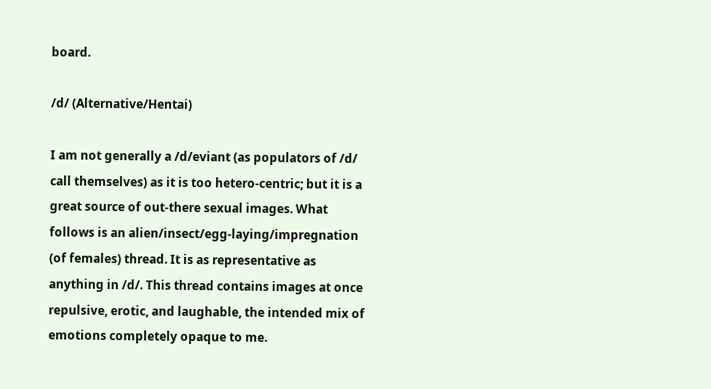board.

/d/ (Alternative/Hentai)

I am not generally a /d/eviant (as populators of /d/ call themselves) as it is too hetero-centric; but it is a great source of out-there sexual images. What follows is an alien/insect/egg-laying/impregnation (of females) thread. It is as representative as anything in /d/. This thread contains images at once repulsive, erotic, and laughable, the intended mix of emotions completely opaque to me.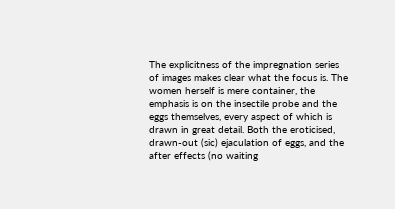The explicitness of the impregnation series of images makes clear what the focus is. The women herself is mere container, the emphasis is on the insectile probe and the eggs themselves, every aspect of which is drawn in great detail. Both the eroticised, drawn-out (sic) ejaculation of eggs, and the after effects (no waiting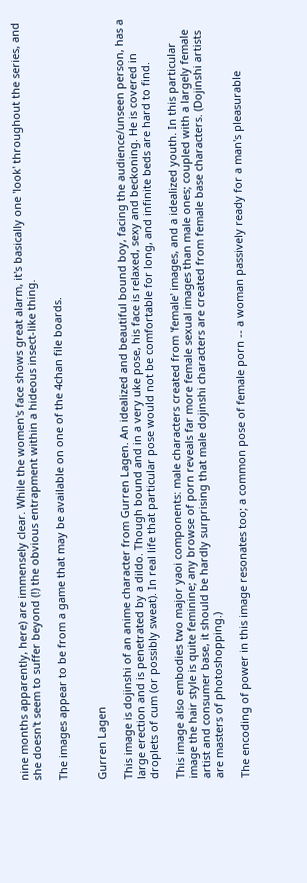nine months apparently, here) are immensely clear. While the women's face shows great alarm, it's basically one 'look' throughout the series, and she doesn't seem to suffer beyond (!) the obvious entrapment within a hideous insect-like thing.

The images appear to be from a game that may be available on one of the 4chan file boards.


Gurren Lagen

This image is dojinshi of an anime character from Gurren Lagen. An idealized and beautiful bound boy, facing the audience/unseen person, has a large erection and is penetrated by a dildo. Though bound and in a very uke pose, his face is relaxed, sexy and beckoning. He is covered in droplets of cum (or possibly sweat). In real life that particular pose would not be comfortable for long, and infinite beds are hard to find.

This image also embodies two major yaoi components: male characters created from 'female' images, and a idealized youth. In this particular image the hair style is quite feminine; any browse of porn reveals far more female sexual images than male ones; coupled with a largely female artist and consumer base, it should be hardly surprising that male dojinshi characters are created from female base characters. (Dojinshi artists are masters of photoshopping.)

The encoding of power in this image resonates too; a common pose of female porn -- a woman passively ready for a man's pleasurable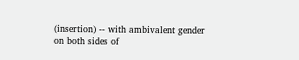(insertion) -- with ambivalent gender on both sides of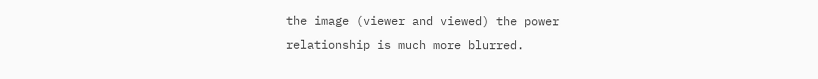the image (viewer and viewed) the power relationship is much more blurred.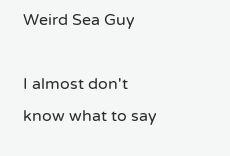Weird Sea Guy

I almost don't know what to say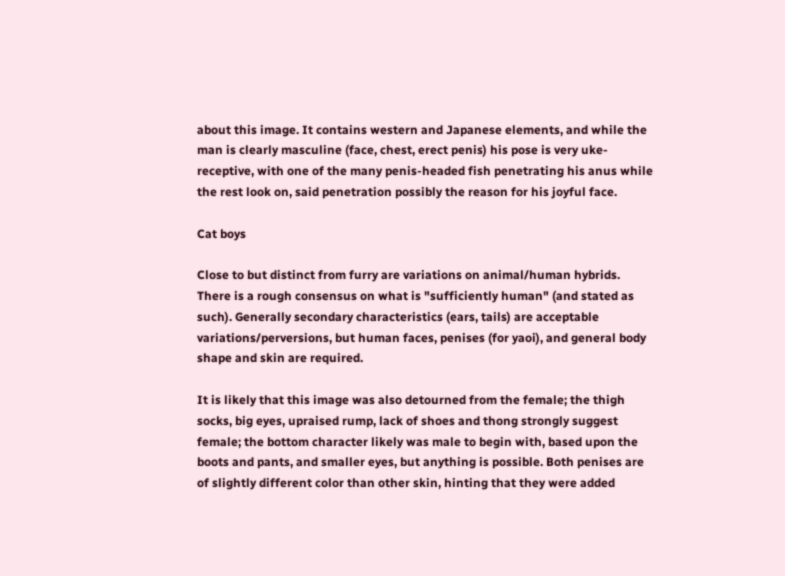about this image. It contains western and Japanese elements, and while the man is clearly masculine (face, chest, erect penis) his pose is very uke-receptive, with one of the many penis-headed fish penetrating his anus while the rest look on, said penetration possibly the reason for his joyful face.

Cat boys

Close to but distinct from furry are variations on animal/human hybrids. There is a rough consensus on what is "sufficiently human" (and stated as such). Generally secondary characteristics (ears, tails) are acceptable variations/perversions, but human faces, penises (for yaoi), and general body shape and skin are required.

It is likely that this image was also detourned from the female; the thigh socks, big eyes, upraised rump, lack of shoes and thong strongly suggest female; the bottom character likely was male to begin with, based upon the boots and pants, and smaller eyes, but anything is possible. Both penises are of slightly different color than other skin, hinting that they were added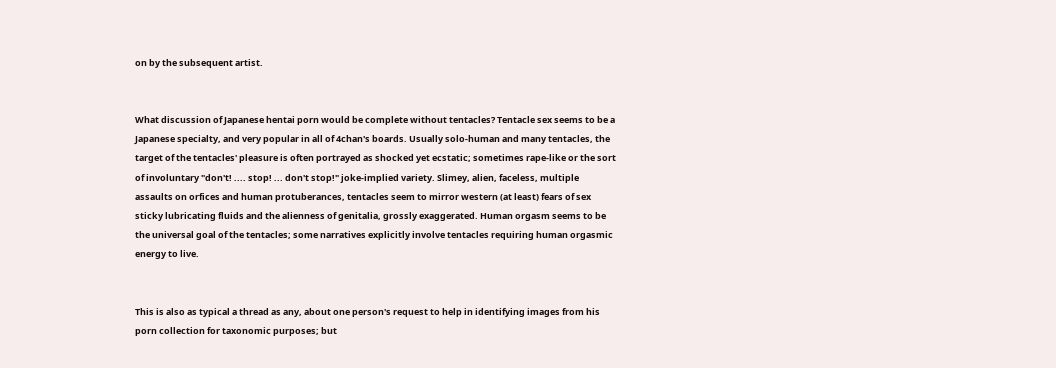on by the subsequent artist.


What discussion of Japanese hentai porn would be complete without tentacles? Tentacle sex seems to be a Japanese specialty, and very popular in all of 4chan's boards. Usually solo-human and many tentacles, the target of the tentacles' pleasure is often portrayed as shocked yet ecstatic; sometimes rape-like or the sort of involuntary "don't! .... stop! ... don't stop!" joke-implied variety. Slimey, alien, faceless, multiple assaults on orfices and human protuberances, tentacles seem to mirror western (at least) fears of sex sticky lubricating fluids and the alienness of genitalia, grossly exaggerated. Human orgasm seems to be the universal goal of the tentacles; some narratives explicitly involve tentacles requiring human orgasmic energy to live.


This is also as typical a thread as any, about one person's request to help in identifying images from his porn collection for taxonomic purposes; but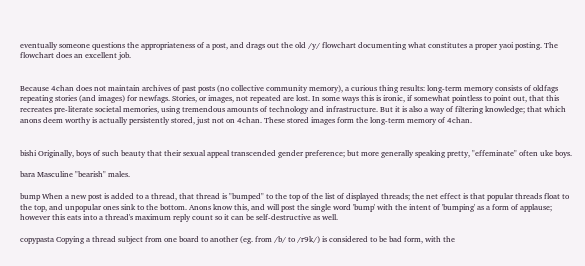eventually someone questions the appropriateness of a post, and drags out the old /y/ flowchart documenting what constitutes a proper yaoi posting. The flowchart does an excellent job.


Because 4chan does not maintain archives of past posts (no collective community memory), a curious thing results: long-term memory consists of oldfags repeating stories (and images) for newfags. Stories, or images, not repeated are lost. In some ways this is ironic, if somewhat pointless to point out, that this recreates pre-literate societal memories, using tremendous amounts of technology and infrastructure. But it is also a way of filtering knowledge; that which anons deem worthy is actually persistently stored, just not on 4chan. These stored images form the long-term memory of 4chan.


bishi Originally, boys of such beauty that their sexual appeal transcended gender preference; but more generally speaking pretty, "effeminate" often uke boys.

bara Masculine "bearish" males.

bump When a new post is added to a thread, that thread is "bumped" to the top of the list of displayed threads; the net effect is that popular threads float to the top, and unpopular ones sink to the bottom. Anons know this, and will post the single word 'bump' with the intent of 'bumping' as a form of applause; however this eats into a thread's maximum reply count so it can be self-destructive as well.

copypasta Copying a thread subject from one board to another (eg. from /b/ to /r9k/) is considered to be bad form, with the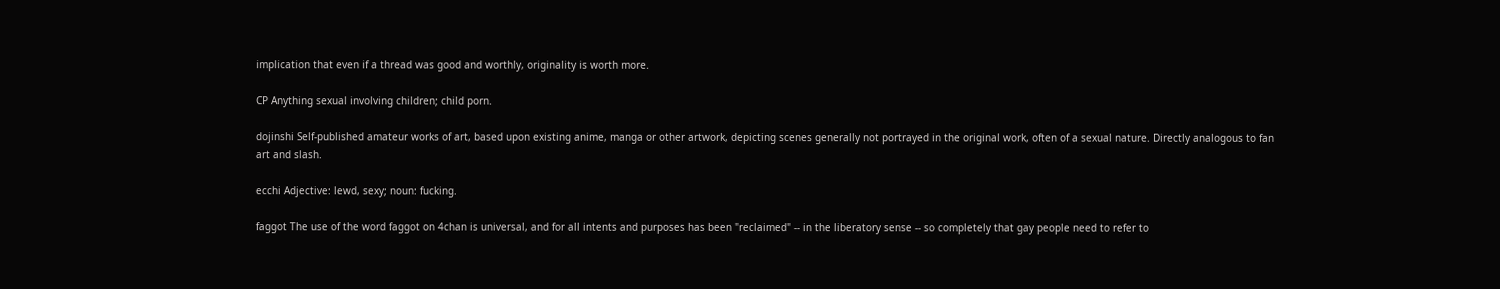implication that even if a thread was good and worthly, originality is worth more.

CP Anything sexual involving children; child porn.

dojinshi Self-published amateur works of art, based upon existing anime, manga or other artwork, depicting scenes generally not portrayed in the original work, often of a sexual nature. Directly analogous to fan art and slash.

ecchi Adjective: lewd, sexy; noun: fucking.

faggot The use of the word faggot on 4chan is universal, and for all intents and purposes has been "reclaimed" -- in the liberatory sense -- so completely that gay people need to refer to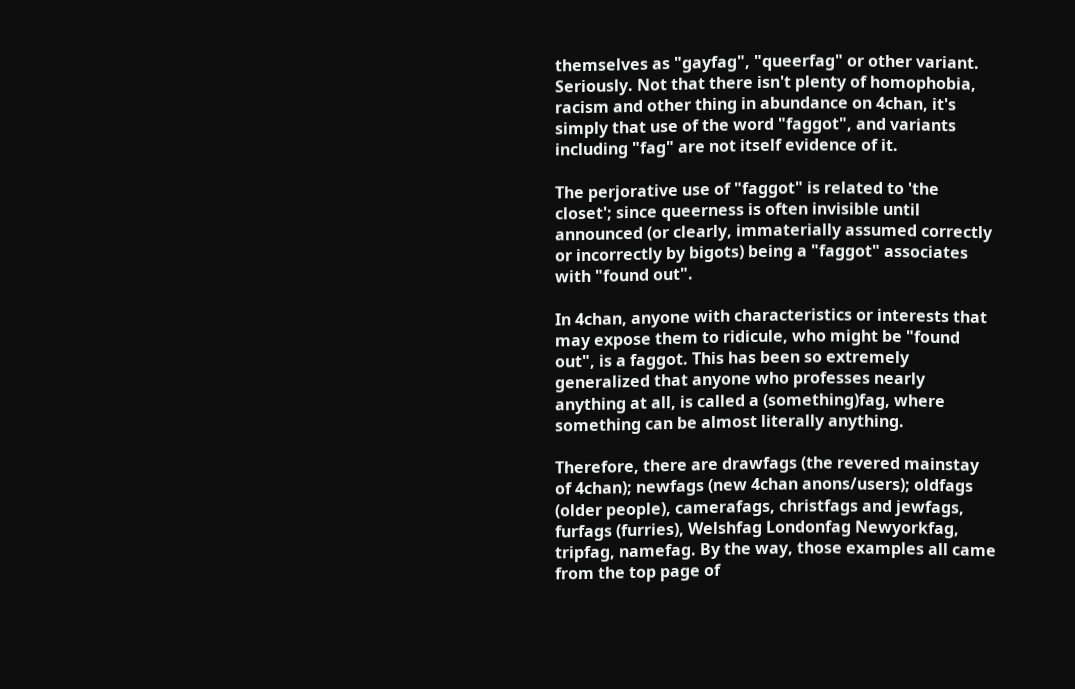themselves as "gayfag", "queerfag" or other variant. Seriously. Not that there isn't plenty of homophobia, racism and other thing in abundance on 4chan, it's simply that use of the word "faggot", and variants including "fag" are not itself evidence of it.

The perjorative use of "faggot" is related to 'the closet'; since queerness is often invisible until announced (or clearly, immaterially assumed correctly or incorrectly by bigots) being a "faggot" associates with "found out".

In 4chan, anyone with characteristics or interests that may expose them to ridicule, who might be "found out", is a faggot. This has been so extremely generalized that anyone who professes nearly anything at all, is called a (something)fag, where something can be almost literally anything.

Therefore, there are drawfags (the revered mainstay of 4chan); newfags (new 4chan anons/users); oldfags (older people), camerafags, christfags and jewfags, furfags (furries), Welshfag Londonfag Newyorkfag, tripfag, namefag. By the way, those examples all came from the top page of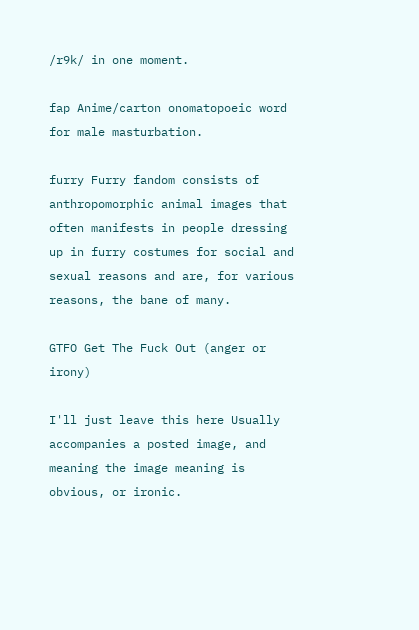/r9k/ in one moment.

fap Anime/carton onomatopoeic word for male masturbation.

furry Furry fandom consists of anthropomorphic animal images that often manifests in people dressing up in furry costumes for social and sexual reasons and are, for various reasons, the bane of many.

GTFO Get The Fuck Out (anger or irony)

I'll just leave this here Usually accompanies a posted image, and meaning the image meaning is obvious, or ironic.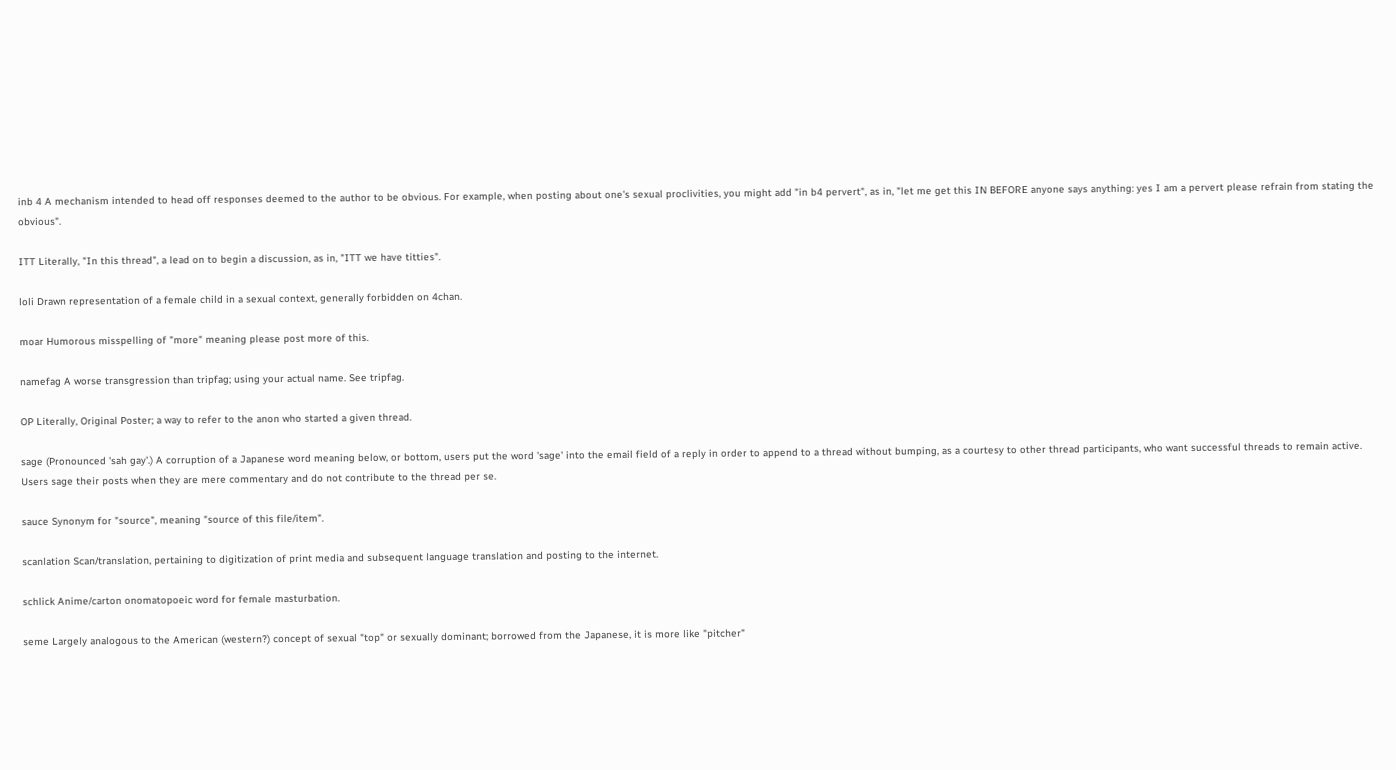inb 4 A mechanism intended to head off responses deemed to the author to be obvious. For example, when posting about one's sexual proclivities, you might add "in b4 pervert", as in, "let me get this IN BEFORE anyone says anything: yes I am a pervert please refrain from stating the obvious".

ITT Literally, "In this thread", a lead on to begin a discussion, as in, "ITT we have titties".

loli Drawn representation of a female child in a sexual context, generally forbidden on 4chan.

moar Humorous misspelling of "more" meaning please post more of this.

namefag A worse transgression than tripfag; using your actual name. See tripfag.

OP Literally, Original Poster; a way to refer to the anon who started a given thread.

sage (Pronounced 'sah gay'.) A corruption of a Japanese word meaning below, or bottom, users put the word 'sage' into the email field of a reply in order to append to a thread without bumping, as a courtesy to other thread participants, who want successful threads to remain active. Users sage their posts when they are mere commentary and do not contribute to the thread per se.

sauce Synonym for "source", meaning "source of this file/item".

scanlation Scan/translation, pertaining to digitization of print media and subsequent language translation and posting to the internet.

schlick Anime/carton onomatopoeic word for female masturbation.

seme Largely analogous to the American (western?) concept of sexual "top" or sexually dominant; borrowed from the Japanese, it is more like "pitcher"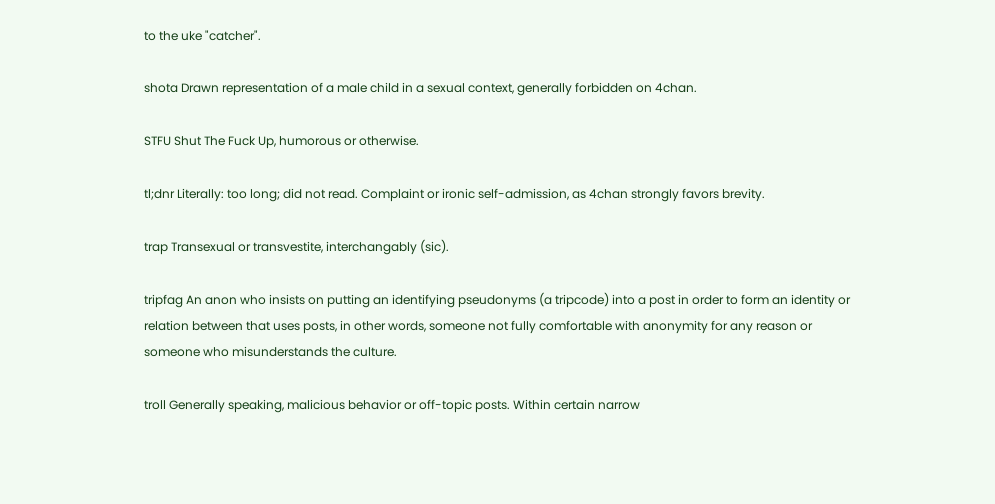to the uke "catcher".

shota Drawn representation of a male child in a sexual context, generally forbidden on 4chan.

STFU Shut The Fuck Up, humorous or otherwise.

tl;dnr Literally: too long; did not read. Complaint or ironic self-admission, as 4chan strongly favors brevity.

trap Transexual or transvestite, interchangably (sic).

tripfag An anon who insists on putting an identifying pseudonyms (a tripcode) into a post in order to form an identity or relation between that uses posts, in other words, someone not fully comfortable with anonymity for any reason or someone who misunderstands the culture.

troll Generally speaking, malicious behavior or off-topic posts. Within certain narrow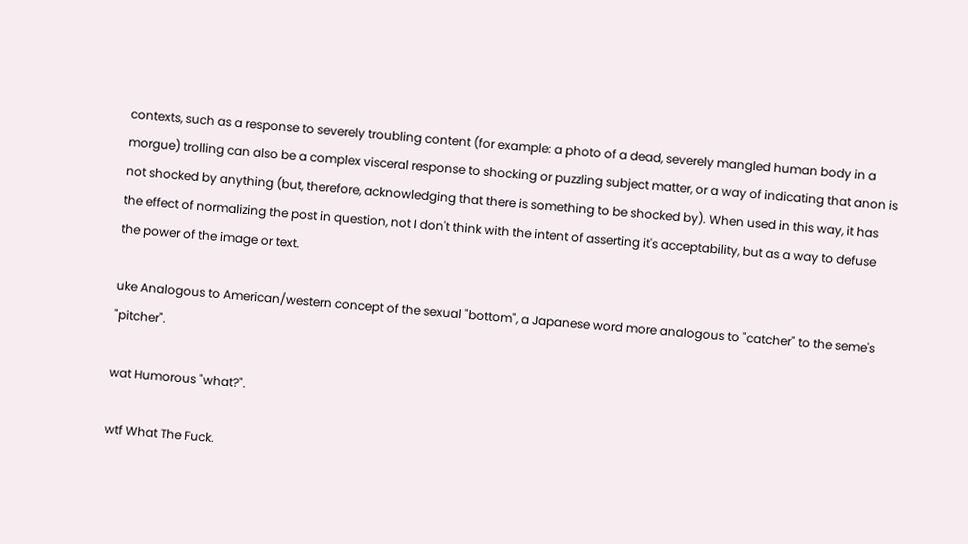contexts, such as a response to severely troubling content (for example: a photo of a dead, severely mangled human body in a morgue) trolling can also be a complex visceral response to shocking or puzzling subject matter, or a way of indicating that anon is not shocked by anything (but, therefore, acknowledging that there is something to be shocked by). When used in this way, it has the effect of normalizing the post in question, not I don't think with the intent of asserting it's acceptability, but as a way to defuse the power of the image or text.

uke Analogous to American/western concept of the sexual "bottom", a Japanese word more analogous to "catcher" to the seme's "pitcher".

wat Humorous "what?".

wtf What The Fuck.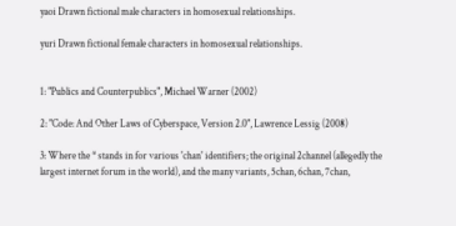yaoi Drawn fictional male characters in homosexual relationships.

yuri Drawn fictional female characters in homosexual relationships.


1: "Publics and Counterpublics", Michael Warner (2002)

2: "Code: And Other Laws of Cyberspace, Version 2.0", Lawrence Lessig (2008)

3: Where the * stands in for various 'chan' identifiers; the original 2channel (allegedly the largest internet forum in the world), and the many variants, 5chan, 6chan, 7chan,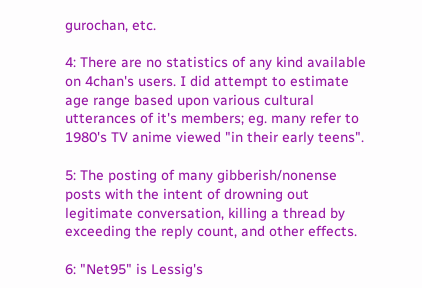gurochan, etc.

4: There are no statistics of any kind available on 4chan's users. I did attempt to estimate age range based upon various cultural utterances of it's members; eg. many refer to 1980's TV anime viewed "in their early teens".

5: The posting of many gibberish/nonense posts with the intent of drowning out legitimate conversation, killing a thread by exceeding the reply count, and other effects.

6: "Net95" is Lessig's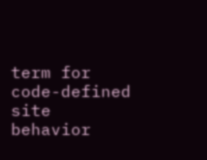term for code-defined site behavior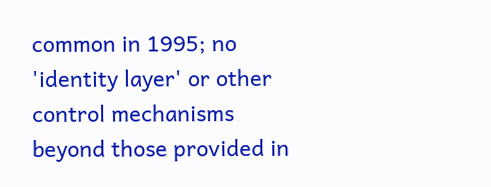common in 1995; no 'identity layer' or other control mechanisms beyond those provided in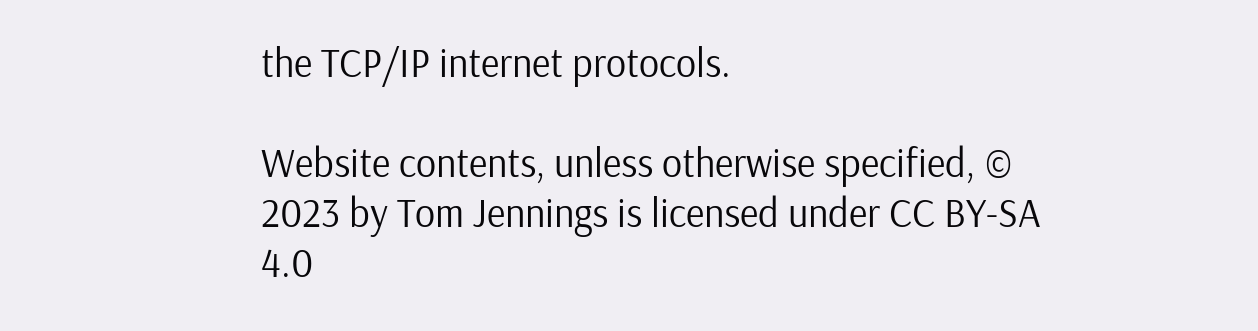the TCP/IP internet protocols.

Website contents, unless otherwise specified, © 2023 by Tom Jennings is licensed under CC BY-SA 4.0